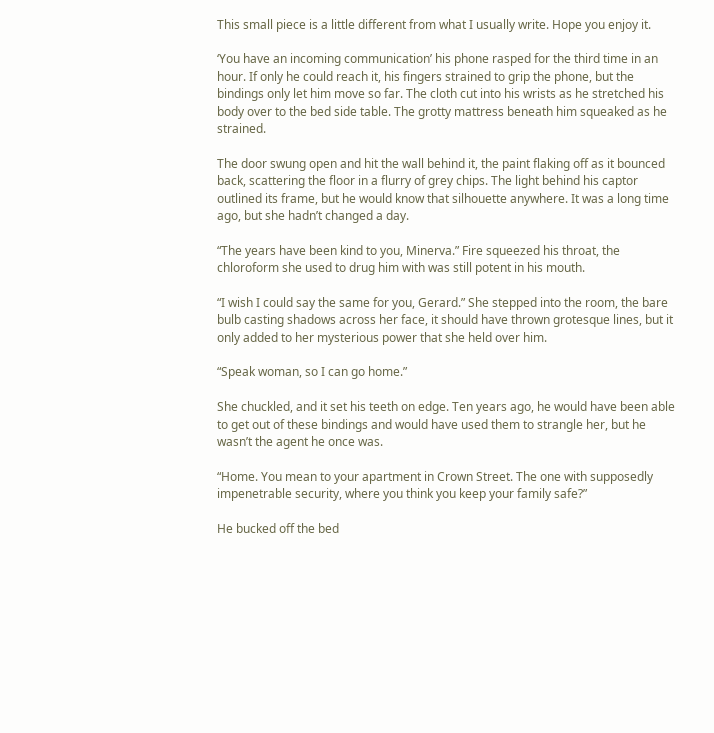This small piece is a little different from what I usually write. Hope you enjoy it.

‘You have an incoming communication’ his phone rasped for the third time in an hour. If only he could reach it, his fingers strained to grip the phone, but the bindings only let him move so far. The cloth cut into his wrists as he stretched his body over to the bed side table. The grotty mattress beneath him squeaked as he strained.

The door swung open and hit the wall behind it, the paint flaking off as it bounced back, scattering the floor in a flurry of grey chips. The light behind his captor outlined its frame, but he would know that silhouette anywhere. It was a long time ago, but she hadn’t changed a day.

“The years have been kind to you, Minerva.” Fire squeezed his throat, the chloroform she used to drug him with was still potent in his mouth.

“I wish I could say the same for you, Gerard.” She stepped into the room, the bare bulb casting shadows across her face, it should have thrown grotesque lines, but it only added to her mysterious power that she held over him.

“Speak woman, so I can go home.”

She chuckled, and it set his teeth on edge. Ten years ago, he would have been able to get out of these bindings and would have used them to strangle her, but he wasn’t the agent he once was.

“Home. You mean to your apartment in Crown Street. The one with supposedly impenetrable security, where you think you keep your family safe?”

He bucked off the bed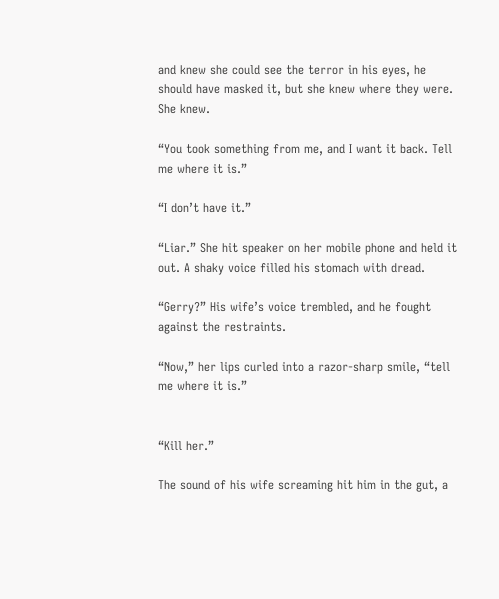and knew she could see the terror in his eyes, he should have masked it, but she knew where they were. She knew.

“You took something from me, and I want it back. Tell me where it is.”

“I don’t have it.”

“Liar.” She hit speaker on her mobile phone and held it out. A shaky voice filled his stomach with dread.

“Gerry?” His wife’s voice trembled, and he fought against the restraints.

“Now,” her lips curled into a razor-sharp smile, “tell me where it is.”


“Kill her.”

The sound of his wife screaming hit him in the gut, a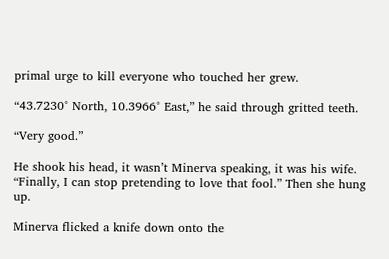primal urge to kill everyone who touched her grew.

“43.7230° North, 10.3966° East,” he said through gritted teeth.

“Very good.”

He shook his head, it wasn’t Minerva speaking, it was his wife. “Finally, I can stop pretending to love that fool.” Then she hung up.

Minerva flicked a knife down onto the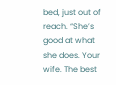bed, just out of reach. “She’s good at what she does. Your wife. The best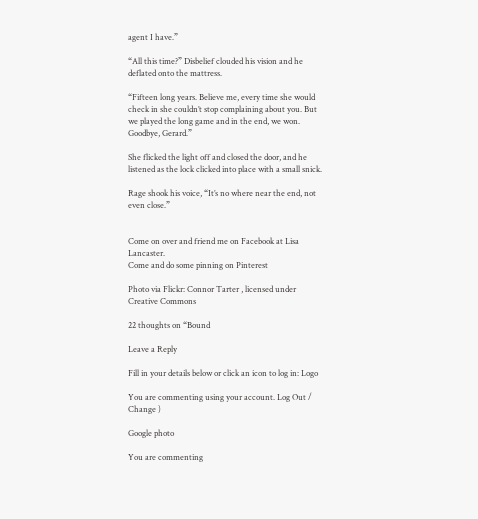agent I have.”

“All this time?” Disbelief clouded his vision and he deflated onto the mattress.

“Fifteen long years. Believe me, every time she would check in she couldn’t stop complaining about you. But we played the long game and in the end, we won. Goodbye, Gerard.”

She flicked the light off and closed the door, and he listened as the lock clicked into place with a small snick.

Rage shook his voice, “It’s no where near the end, not even close.”


Come on over and friend me on Facebook at Lisa Lancaster.
Come and do some pinning on Pinterest

Photo via Flickr: Connor Tarter , licensed under Creative Commons

22 thoughts on “Bound

Leave a Reply

Fill in your details below or click an icon to log in: Logo

You are commenting using your account. Log Out /  Change )

Google photo

You are commenting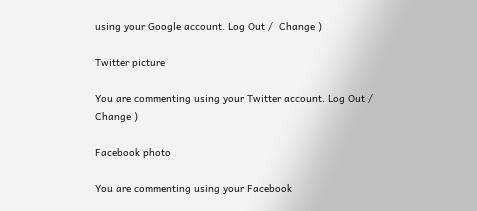using your Google account. Log Out /  Change )

Twitter picture

You are commenting using your Twitter account. Log Out /  Change )

Facebook photo

You are commenting using your Facebook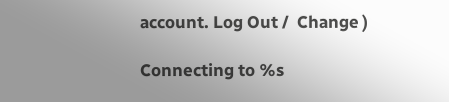account. Log Out /  Change )

Connecting to %s